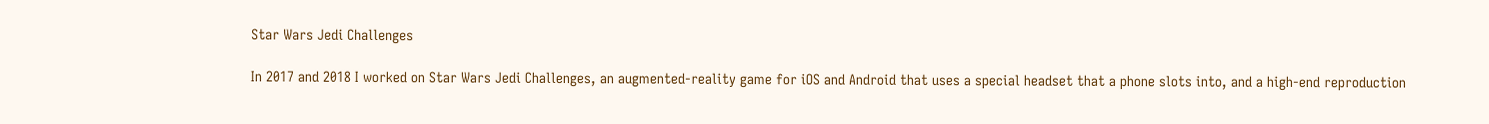Star Wars Jedi Challenges

In 2017 and 2018 I worked on Star Wars Jedi Challenges, an augmented-reality game for iOS and Android that uses a special headset that a phone slots into, and a high-end reproduction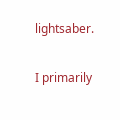lightsaber.

I primarily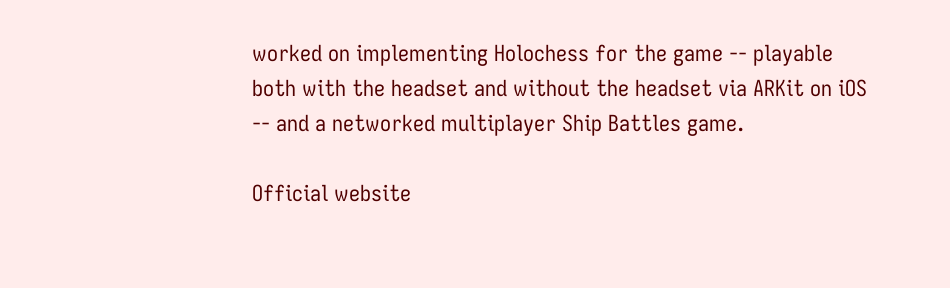worked on implementing Holochess for the game -- playable both with the headset and without the headset via ARKit on iOS -- and a networked multiplayer Ship Battles game.

Official website